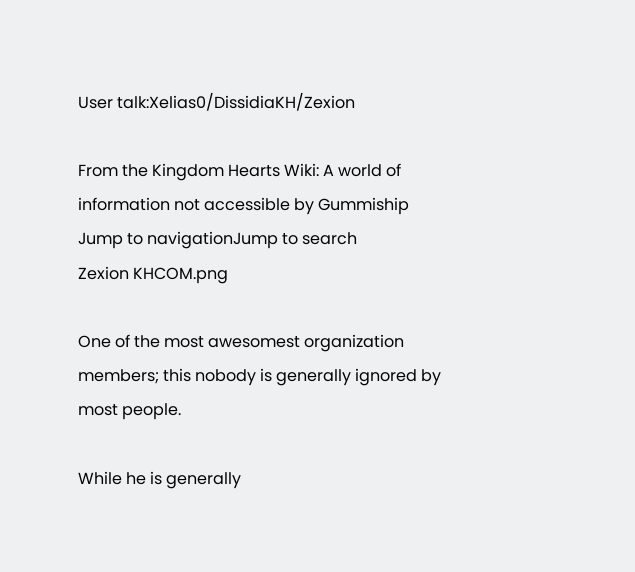User talk:Xelias0/DissidiaKH/Zexion

From the Kingdom Hearts Wiki: A world of information not accessible by Gummiship
Jump to navigationJump to search
Zexion KHCOM.png

One of the most awesomest organization members; this nobody is generally ignored by most people.

While he is generally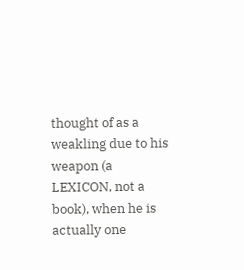thought of as a weakling due to his weapon (a LEXICON, not a book), when he is actually one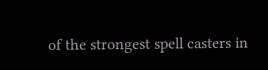of the strongest spell casters in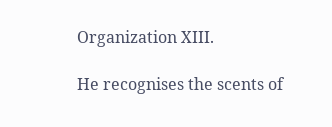Organization XIII.

He recognises the scents of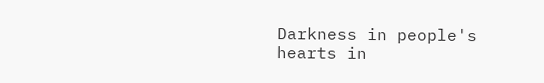Darkness in people's hearts in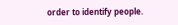order to identify people.